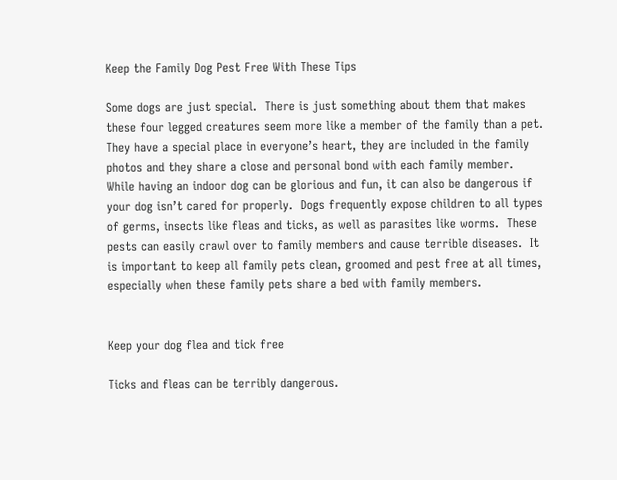Keep the Family Dog Pest Free With These Tips

Some dogs are just special.  There is just something about them that makes these four legged creatures seem more like a member of the family than a pet.  They have a special place in everyone’s heart, they are included in the family photos and they share a close and personal bond with each family member.  While having an indoor dog can be glorious and fun, it can also be dangerous if your dog isn’t cared for properly.  Dogs frequently expose children to all types of germs, insects like fleas and ticks, as well as parasites like worms.  These pests can easily crawl over to family members and cause terrible diseases.  It is important to keep all family pets clean, groomed and pest free at all times, especially when these family pets share a bed with family members.


Keep your dog flea and tick free

Ticks and fleas can be terribly dangerous.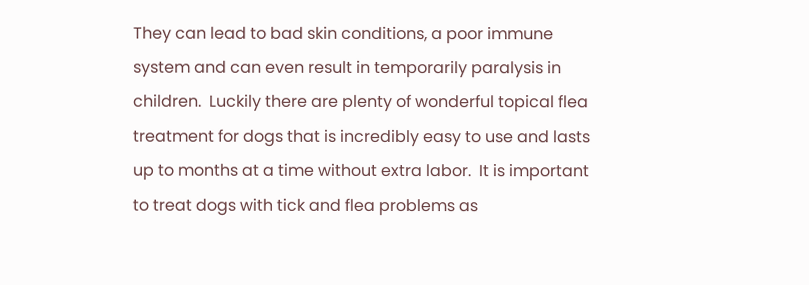They can lead to bad skin conditions, a poor immune system and can even result in temporarily paralysis in children.  Luckily there are plenty of wonderful topical flea treatment for dogs that is incredibly easy to use and lasts up to months at a time without extra labor.  It is important to treat dogs with tick and flea problems as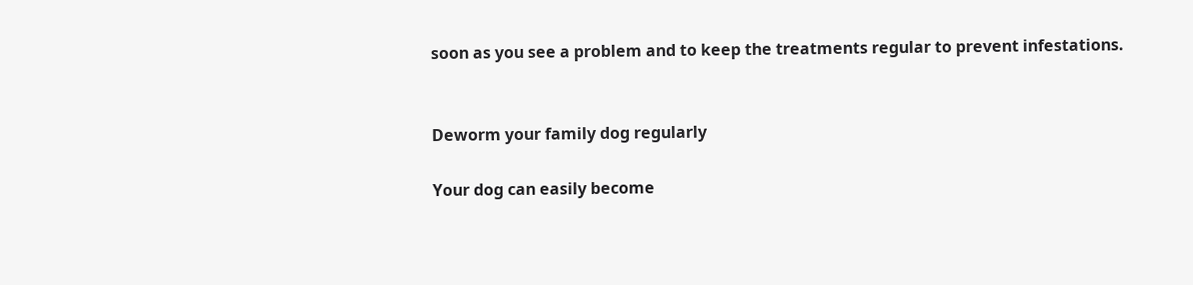soon as you see a problem and to keep the treatments regular to prevent infestations.


Deworm your family dog regularly

Your dog can easily become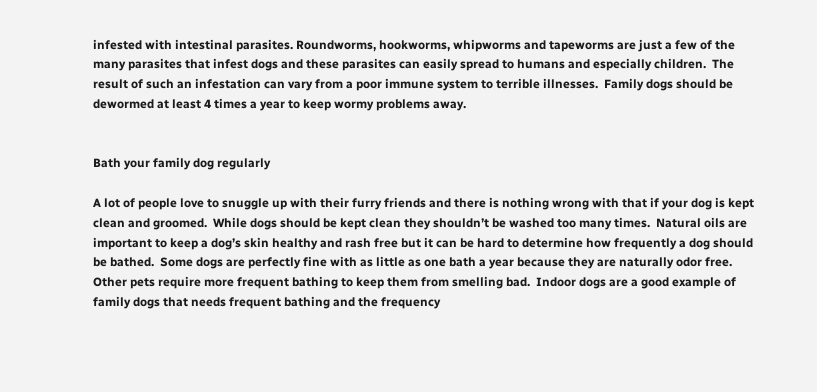infested with intestinal parasites. Roundworms, hookworms, whipworms and tapeworms are just a few of the many parasites that infest dogs and these parasites can easily spread to humans and especially children.  The result of such an infestation can vary from a poor immune system to terrible illnesses.  Family dogs should be dewormed at least 4 times a year to keep wormy problems away.


Bath your family dog regularly

A lot of people love to snuggle up with their furry friends and there is nothing wrong with that if your dog is kept clean and groomed.  While dogs should be kept clean they shouldn’t be washed too many times.  Natural oils are important to keep a dog’s skin healthy and rash free but it can be hard to determine how frequently a dog should be bathed.  Some dogs are perfectly fine with as little as one bath a year because they are naturally odor free.  Other pets require more frequent bathing to keep them from smelling bad.  Indoor dogs are a good example of family dogs that needs frequent bathing and the frequency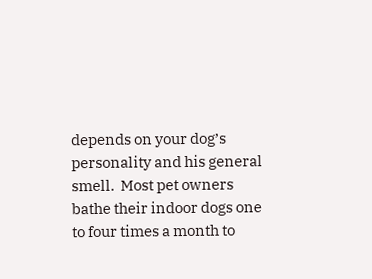depends on your dog’s personality and his general smell.  Most pet owners bathe their indoor dogs one to four times a month to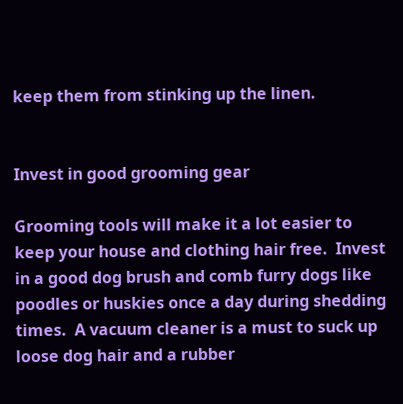keep them from stinking up the linen.


Invest in good grooming gear

Grooming tools will make it a lot easier to keep your house and clothing hair free.  Invest in a good dog brush and comb furry dogs like poodles or huskies once a day during shedding times.  A vacuum cleaner is a must to suck up loose dog hair and a rubber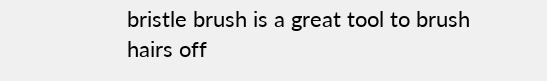bristle brush is a great tool to brush hairs off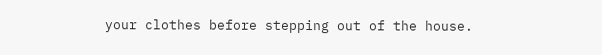your clothes before stepping out of the house.